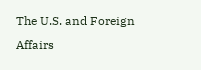The U.S. and Foreign Affairs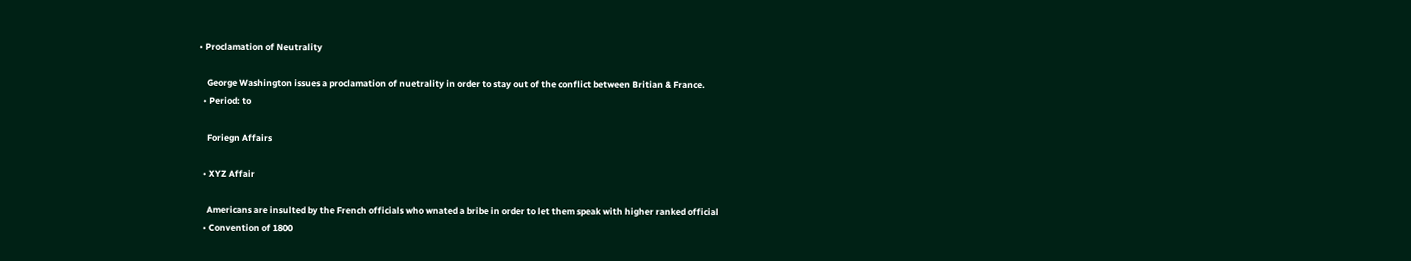• Proclamation of Neutrality

    George Washington issues a proclamation of nuetrality in order to stay out of the conflict between Britian & France.
  • Period: to

    Foriegn Affairs

  • XYZ Affair

    Americans are insulted by the French officials who wnated a bribe in order to let them speak with higher ranked official
  • Convention of 1800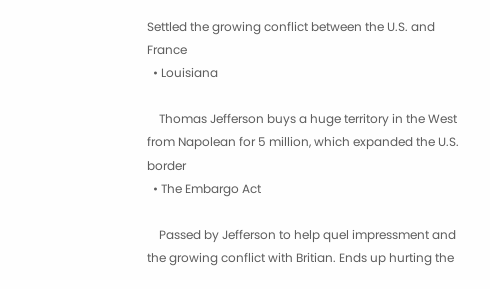Settled the growing conflict between the U.S. and France
  • Louisiana

    Thomas Jefferson buys a huge territory in the West from Napolean for 5 million, which expanded the U.S. border
  • The Embargo Act

    Passed by Jefferson to help quel impressment and the growing conflict with Britian. Ends up hurting the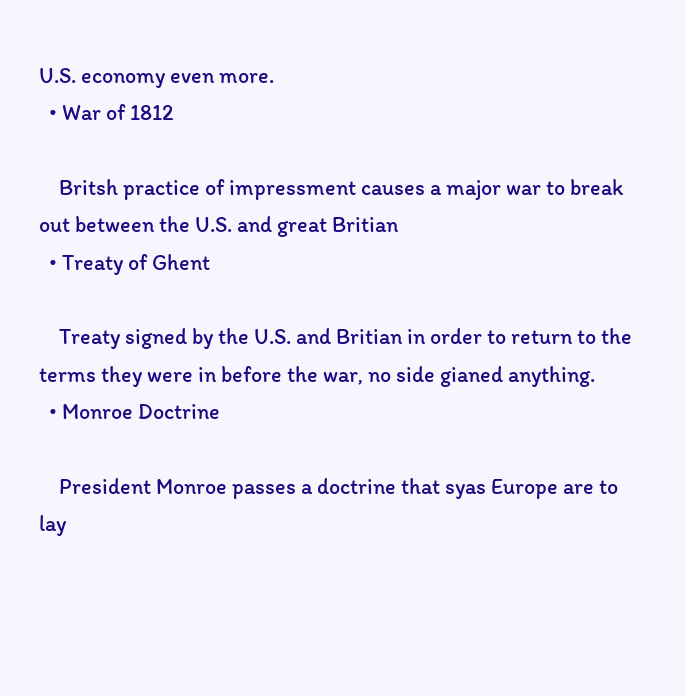U.S. economy even more.
  • War of 1812

    Britsh practice of impressment causes a major war to break out between the U.S. and great Britian
  • Treaty of Ghent

    Treaty signed by the U.S. and Britian in order to return to the terms they were in before the war, no side gianed anything.
  • Monroe Doctrine

    President Monroe passes a doctrine that syas Europe are to lay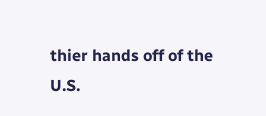thier hands off of the U.S.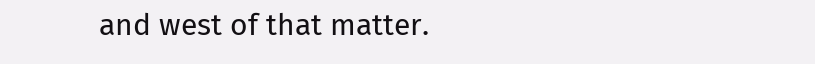and west of that matter.